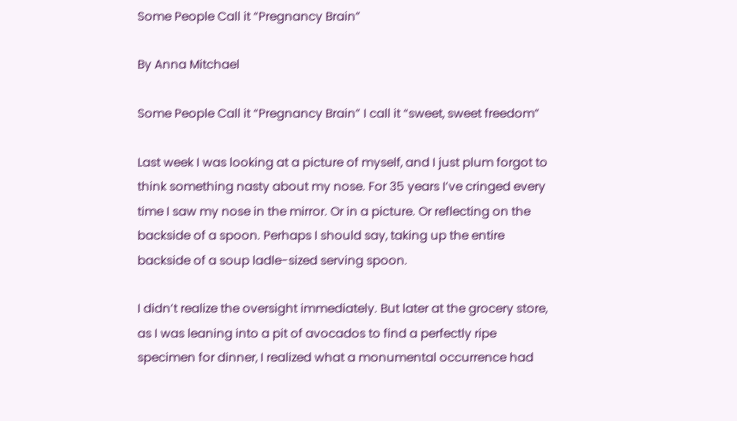Some People Call it “Pregnancy Brain”

By Anna Mitchael

Some People Call it “Pregnancy Brain” I call it “sweet, sweet freedom”

Last week I was looking at a picture of myself, and I just plum forgot to think something nasty about my nose. For 35 years I’ve cringed every time I saw my nose in the mirror. Or in a picture. Or reflecting on the backside of a spoon. Perhaps I should say, taking up the entire backside of a soup ladle-sized serving spoon.

I didn’t realize the oversight immediately. But later at the grocery store, as I was leaning into a pit of avocados to find a perfectly ripe specimen for dinner, I realized what a monumental occurrence had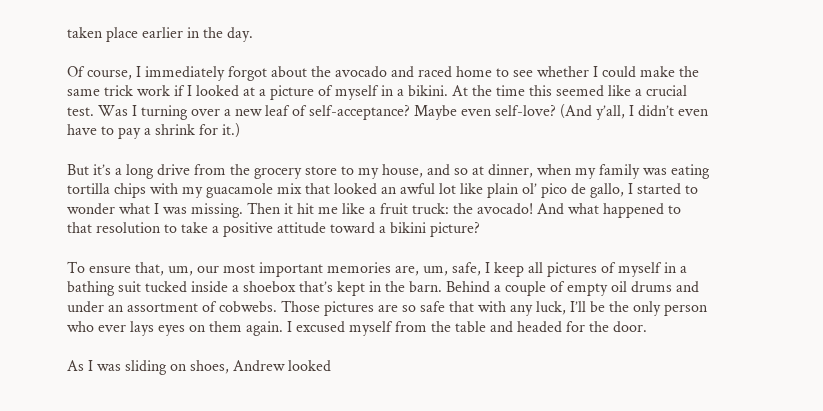taken place earlier in the day.

Of course, I immediately forgot about the avocado and raced home to see whether I could make the same trick work if I looked at a picture of myself in a bikini. At the time this seemed like a crucial test. Was I turning over a new leaf of self-acceptance? Maybe even self-love? (And y’all, I didn’t even have to pay a shrink for it.)

But it’s a long drive from the grocery store to my house, and so at dinner, when my family was eating tortilla chips with my guacamole mix that looked an awful lot like plain ol’ pico de gallo, I started to wonder what I was missing. Then it hit me like a fruit truck: the avocado! And what happened to that resolution to take a positive attitude toward a bikini picture?

To ensure that, um, our most important memories are, um, safe, I keep all pictures of myself in a bathing suit tucked inside a shoebox that’s kept in the barn. Behind a couple of empty oil drums and under an assortment of cobwebs. Those pictures are so safe that with any luck, I’ll be the only person who ever lays eyes on them again. I excused myself from the table and headed for the door.

As I was sliding on shoes, Andrew looked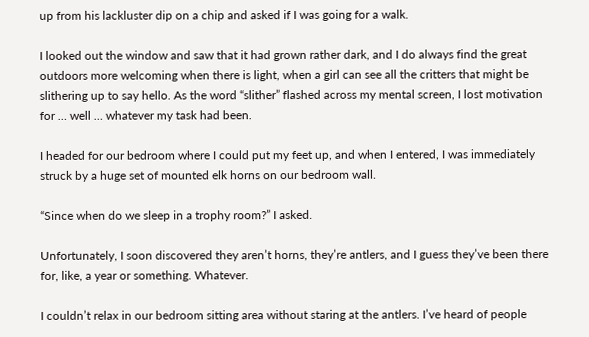up from his lackluster dip on a chip and asked if I was going for a walk.

I looked out the window and saw that it had grown rather dark, and I do always find the great outdoors more welcoming when there is light, when a girl can see all the critters that might be slithering up to say hello. As the word “slither” flashed across my mental screen, I lost motivation for … well … whatever my task had been.

I headed for our bedroom where I could put my feet up, and when I entered, I was immediately struck by a huge set of mounted elk horns on our bedroom wall.

“Since when do we sleep in a trophy room?” I asked.

Unfortunately, I soon discovered they aren’t horns, they’re antlers, and I guess they’ve been there for, like, a year or something. Whatever.

I couldn’t relax in our bedroom sitting area without staring at the antlers. I’ve heard of people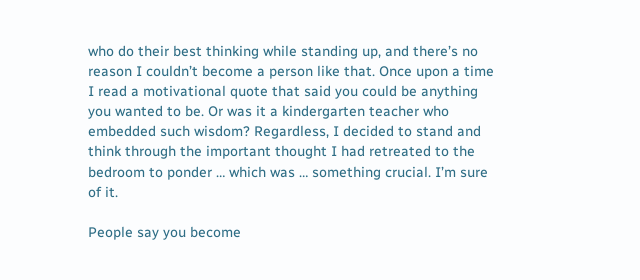who do their best thinking while standing up, and there’s no reason I couldn’t become a person like that. Once upon a time I read a motivational quote that said you could be anything you wanted to be. Or was it a kindergarten teacher who embedded such wisdom? Regardless, I decided to stand and think through the important thought I had retreated to the bedroom to ponder … which was … something crucial. I’m sure of it.

People say you become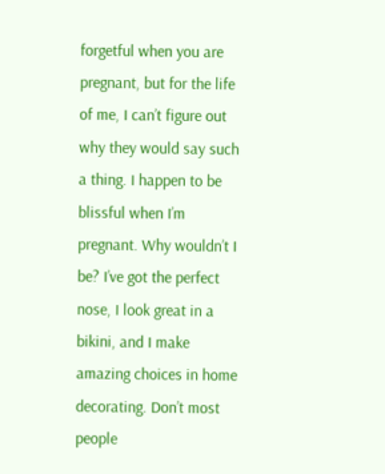forgetful when you are pregnant, but for the life of me, I can’t figure out why they would say such a thing. I happen to be blissful when I’m pregnant. Why wouldn’t I be? I’ve got the perfect nose, I look great in a bikini, and I make amazing choices in home decorating. Don’t most people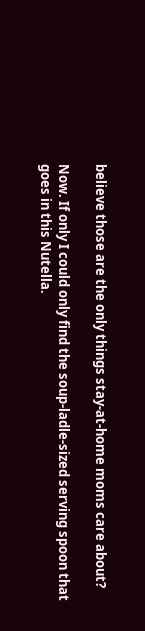believe those are the only things stay-at-home moms care about?

Now. If only I could only find the soup-ladle-sized serving spoon that goes in this Nutella.